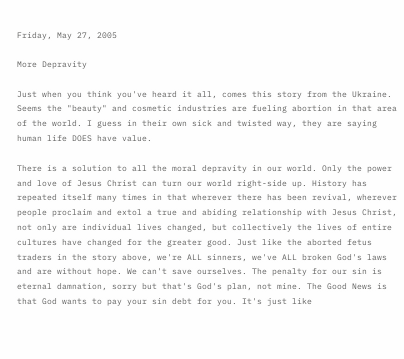Friday, May 27, 2005

More Depravity

Just when you think you've heard it all, comes this story from the Ukraine. Seems the "beauty" and cosmetic industries are fueling abortion in that area of the world. I guess in their own sick and twisted way, they are saying human life DOES have value.

There is a solution to all the moral depravity in our world. Only the power and love of Jesus Christ can turn our world right-side up. History has repeated itself many times in that wherever there has been revival, wherever people proclaim and extol a true and abiding relationship with Jesus Christ, not only are individual lives changed, but collectively the lives of entire cultures have changed for the greater good. Just like the aborted fetus traders in the story above, we're ALL sinners, we've ALL broken God's laws and are without hope. We can't save ourselves. The penalty for our sin is eternal damnation, sorry but that's God's plan, not mine. The Good News is that God wants to pay your sin debt for you. It's just like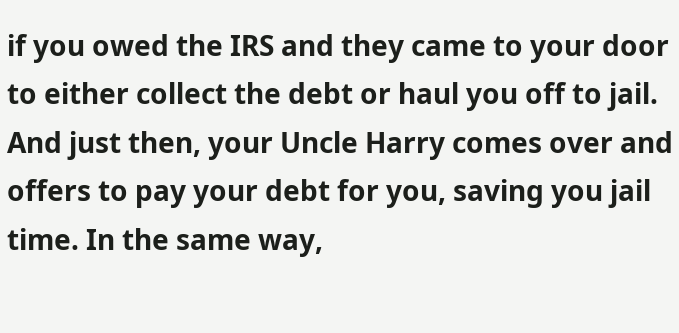if you owed the IRS and they came to your door to either collect the debt or haul you off to jail. And just then, your Uncle Harry comes over and offers to pay your debt for you, saving you jail time. In the same way,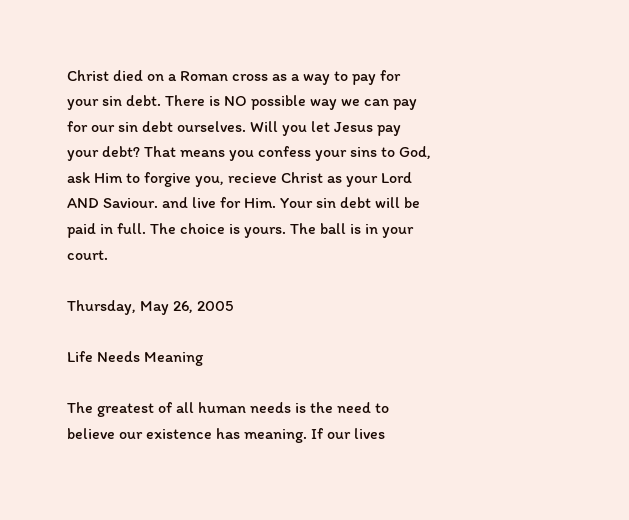Christ died on a Roman cross as a way to pay for your sin debt. There is NO possible way we can pay for our sin debt ourselves. Will you let Jesus pay your debt? That means you confess your sins to God, ask Him to forgive you, recieve Christ as your Lord AND Saviour. and live for Him. Your sin debt will be paid in full. The choice is yours. The ball is in your court.

Thursday, May 26, 2005

Life Needs Meaning

The greatest of all human needs is the need to believe our existence has meaning. If our lives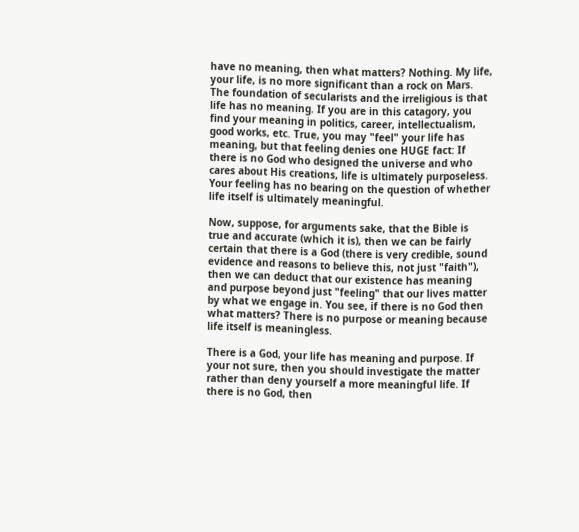have no meaning, then what matters? Nothing. My life, your life, is no more significant than a rock on Mars. The foundation of secularists and the irreligious is that life has no meaning. If you are in this catagory, you find your meaning in politics, career, intellectualism, good works, etc. True, you may "feel" your life has meaning, but that feeling denies one HUGE fact: If there is no God who designed the universe and who cares about His creations, life is ultimately purposeless. Your feeling has no bearing on the question of whether life itself is ultimately meaningful.

Now, suppose, for arguments sake, that the Bible is true and accurate (which it is), then we can be fairly certain that there is a God (there is very credible, sound evidence and reasons to believe this, not just "faith"), then we can deduct that our existence has meaning and purpose beyond just "feeling" that our lives matter by what we engage in. You see, if there is no God then what matters? There is no purpose or meaning because life itself is meaningless.

There is a God, your life has meaning and purpose. If your not sure, then you should investigate the matter rather than deny yourself a more meaningful life. If there is no God, then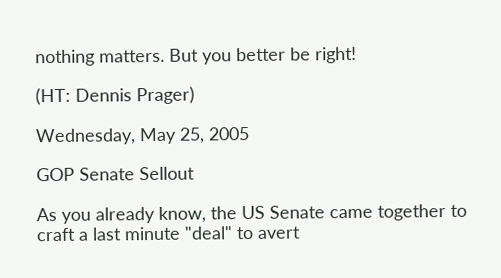nothing matters. But you better be right!

(HT: Dennis Prager)

Wednesday, May 25, 2005

GOP Senate Sellout

As you already know, the US Senate came together to craft a last minute "deal" to avert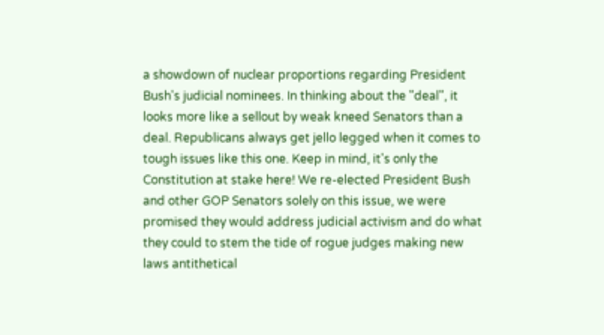a showdown of nuclear proportions regarding President Bush's judicial nominees. In thinking about the "deal", it looks more like a sellout by weak kneed Senators than a deal. Republicans always get jello legged when it comes to tough issues like this one. Keep in mind, it's only the Constitution at stake here! We re-elected President Bush and other GOP Senators solely on this issue, we were promised they would address judicial activism and do what they could to stem the tide of rogue judges making new laws antithetical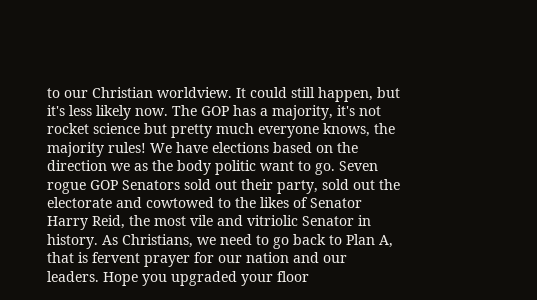to our Christian worldview. It could still happen, but it's less likely now. The GOP has a majority, it's not rocket science but pretty much everyone knows, the majority rules! We have elections based on the direction we as the body politic want to go. Seven rogue GOP Senators sold out their party, sold out the electorate and cowtowed to the likes of Senator Harry Reid, the most vile and vitriolic Senator in history. As Christians, we need to go back to Plan A, that is fervent prayer for our nation and our leaders. Hope you upgraded your floor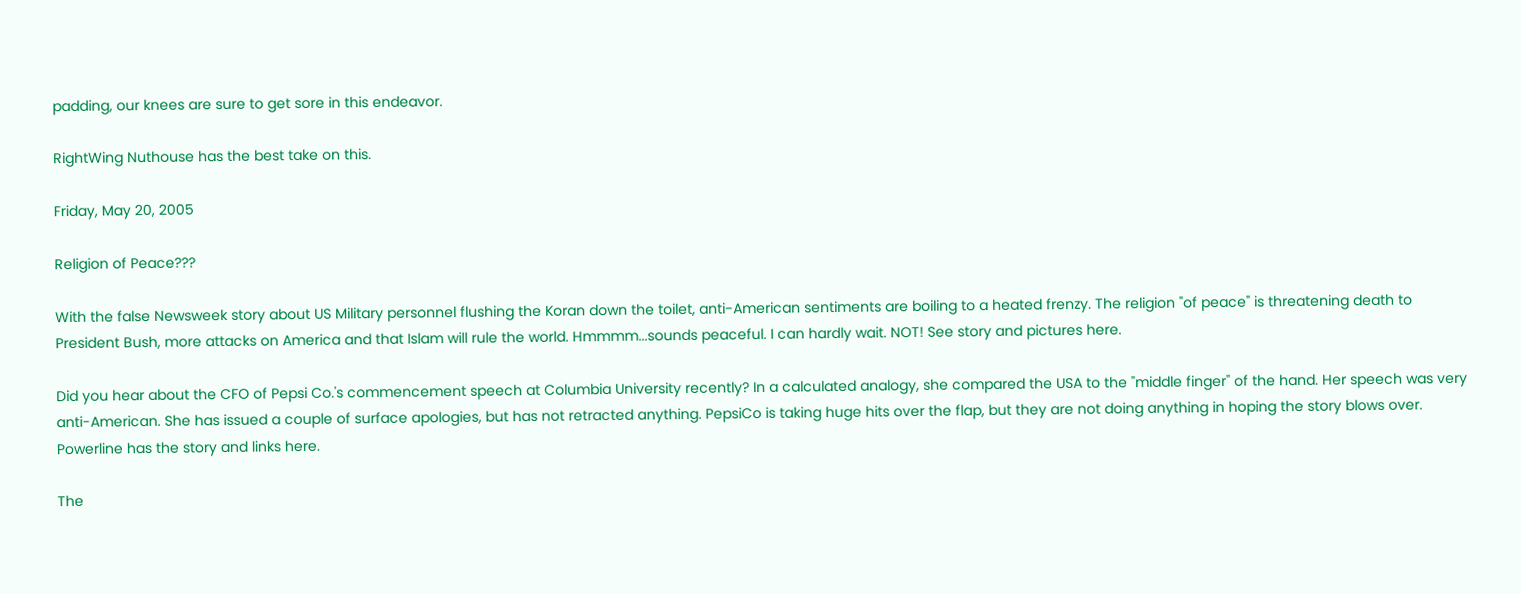padding, our knees are sure to get sore in this endeavor.

RightWing Nuthouse has the best take on this.

Friday, May 20, 2005

Religion of Peace???

With the false Newsweek story about US Military personnel flushing the Koran down the toilet, anti-American sentiments are boiling to a heated frenzy. The religion "of peace" is threatening death to President Bush, more attacks on America and that Islam will rule the world. Hmmmm...sounds peaceful. I can hardly wait. NOT! See story and pictures here.

Did you hear about the CFO of Pepsi Co.'s commencement speech at Columbia University recently? In a calculated analogy, she compared the USA to the "middle finger" of the hand. Her speech was very anti-American. She has issued a couple of surface apologies, but has not retracted anything. PepsiCo is taking huge hits over the flap, but they are not doing anything in hoping the story blows over. Powerline has the story and links here.

The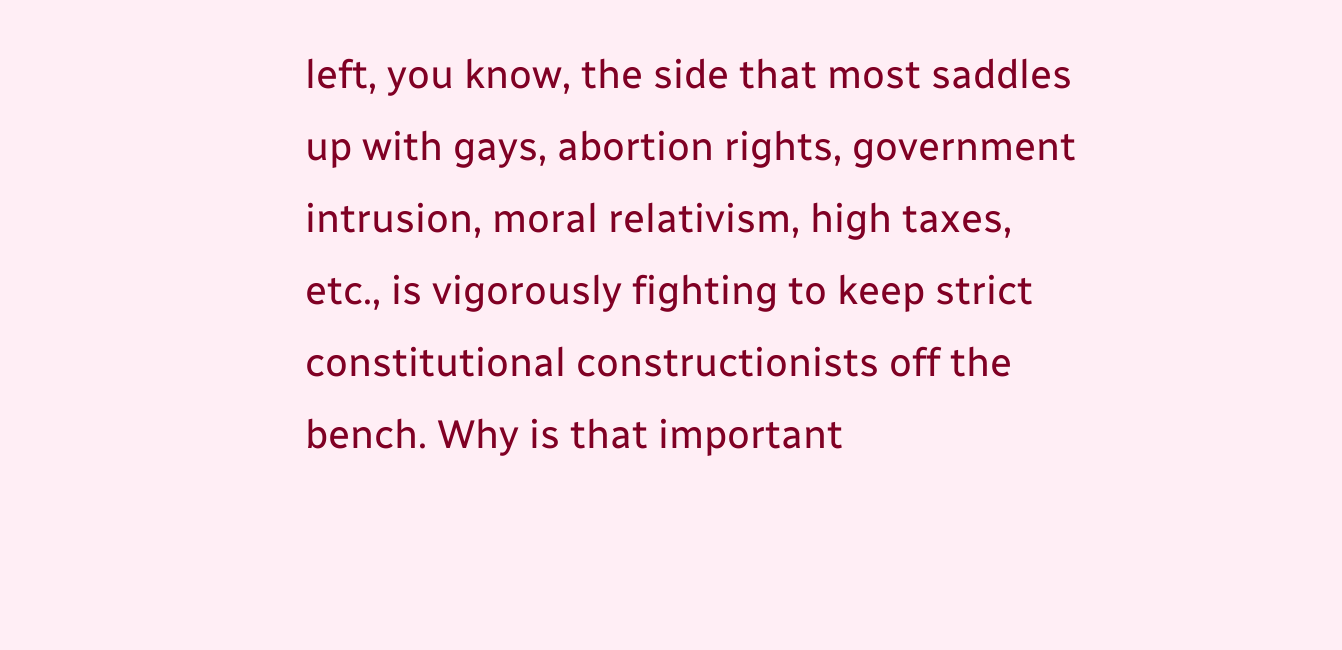left, you know, the side that most saddles up with gays, abortion rights, government intrusion, moral relativism, high taxes, etc., is vigorously fighting to keep strict constitutional constructionists off the bench. Why is that important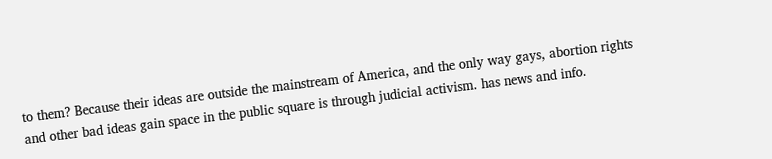to them? Because their ideas are outside the mainstream of America, and the only way gays, abortion rights and other bad ideas gain space in the public square is through judicial activism. has news and info.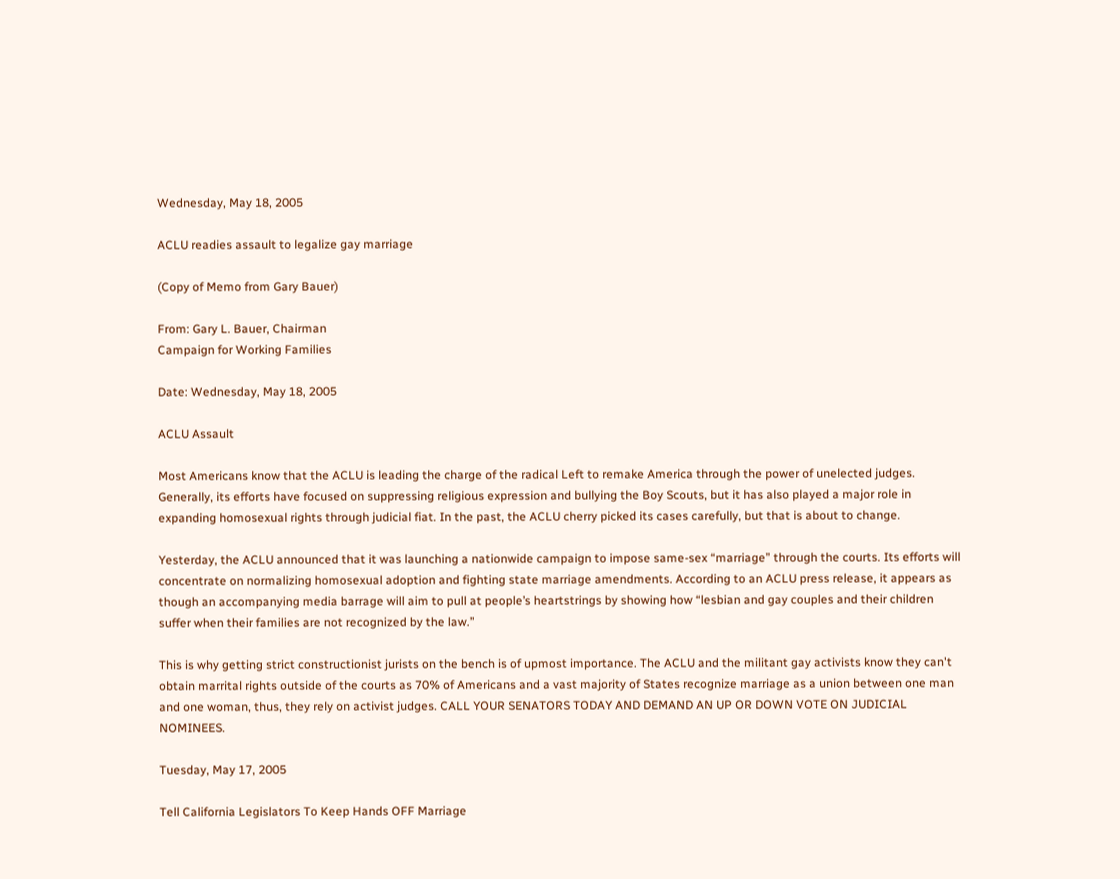Wednesday, May 18, 2005

ACLU readies assault to legalize gay marriage

(Copy of Memo from Gary Bauer)

From: Gary L. Bauer, Chairman
Campaign for Working Families

Date: Wednesday, May 18, 2005

ACLU Assault

Most Americans know that the ACLU is leading the charge of the radical Left to remake America through the power of unelected judges. Generally, its efforts have focused on suppressing religious expression and bullying the Boy Scouts, but it has also played a major role in expanding homosexual rights through judicial fiat. In the past, the ACLU cherry picked its cases carefully, but that is about to change.

Yesterday, the ACLU announced that it was launching a nationwide campaign to impose same-sex “marriage” through the courts. Its efforts will concentrate on normalizing homosexual adoption and fighting state marriage amendments. According to an ACLU press release, it appears as though an accompanying media barrage will aim to pull at people’s heartstrings by showing how “lesbian and gay couples and their children suffer when their families are not recognized by the law.”

This is why getting strict constructionist jurists on the bench is of upmost importance. The ACLU and the militant gay activists know they can't obtain marrital rights outside of the courts as 70% of Americans and a vast majority of States recognize marriage as a union between one man and one woman, thus, they rely on activist judges. CALL YOUR SENATORS TODAY AND DEMAND AN UP OR DOWN VOTE ON JUDICIAL NOMINEES.

Tuesday, May 17, 2005

Tell California Legislators To Keep Hands OFF Marriage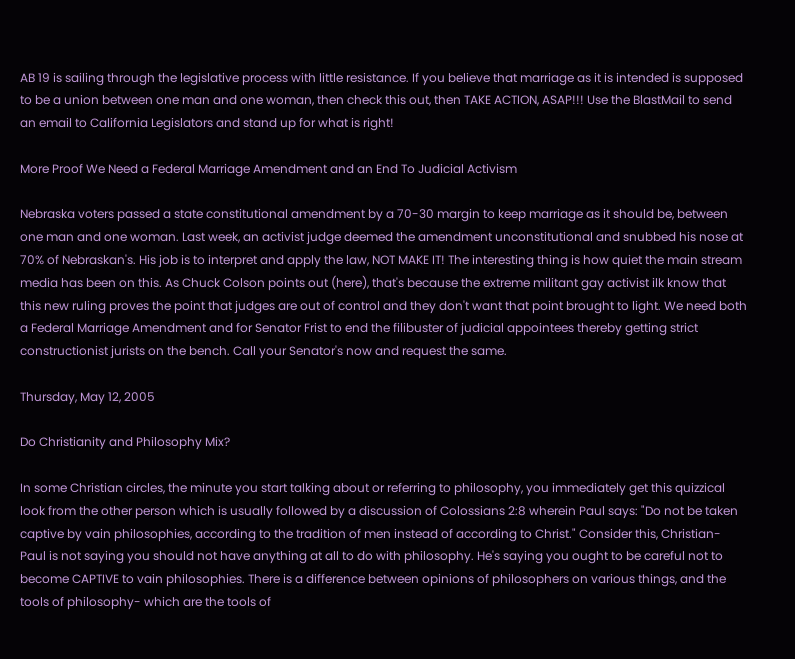AB 19 is sailing through the legislative process with little resistance. If you believe that marriage as it is intended is supposed to be a union between one man and one woman, then check this out, then TAKE ACTION, ASAP!!! Use the BlastMail to send an email to California Legislators and stand up for what is right!

More Proof We Need a Federal Marriage Amendment and an End To Judicial Activism

Nebraska voters passed a state constitutional amendment by a 70-30 margin to keep marriage as it should be, between one man and one woman. Last week, an activist judge deemed the amendment unconstitutional and snubbed his nose at 70% of Nebraskan's. His job is to interpret and apply the law, NOT MAKE IT! The interesting thing is how quiet the main stream media has been on this. As Chuck Colson points out (here), that's because the extreme militant gay activist ilk know that this new ruling proves the point that judges are out of control and they don't want that point brought to light. We need both a Federal Marriage Amendment and for Senator Frist to end the filibuster of judicial appointees thereby getting strict constructionist jurists on the bench. Call your Senator's now and request the same.

Thursday, May 12, 2005

Do Christianity and Philosophy Mix?

In some Christian circles, the minute you start talking about or referring to philosophy, you immediately get this quizzical look from the other person which is usually followed by a discussion of Colossians 2:8 wherein Paul says: "Do not be taken captive by vain philosophies, according to the tradition of men instead of according to Christ." Consider this, Christian- Paul is not saying you should not have anything at all to do with philosophy. He's saying you ought to be careful not to become CAPTIVE to vain philosophies. There is a difference between opinions of philosophers on various things, and the tools of philosophy- which are the tools of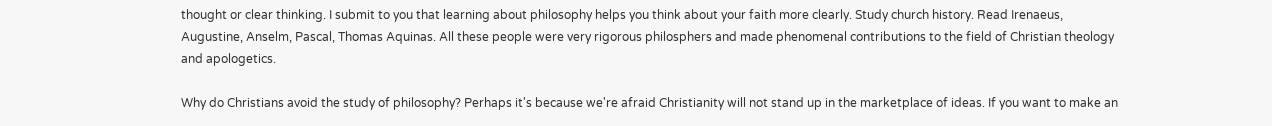thought or clear thinking. I submit to you that learning about philosophy helps you think about your faith more clearly. Study church history. Read Irenaeus, Augustine, Anselm, Pascal, Thomas Aquinas. All these people were very rigorous philosphers and made phenomenal contributions to the field of Christian theology and apologetics.

Why do Christians avoid the study of philosophy? Perhaps it's because we're afraid Christianity will not stand up in the marketplace of ideas. If you want to make an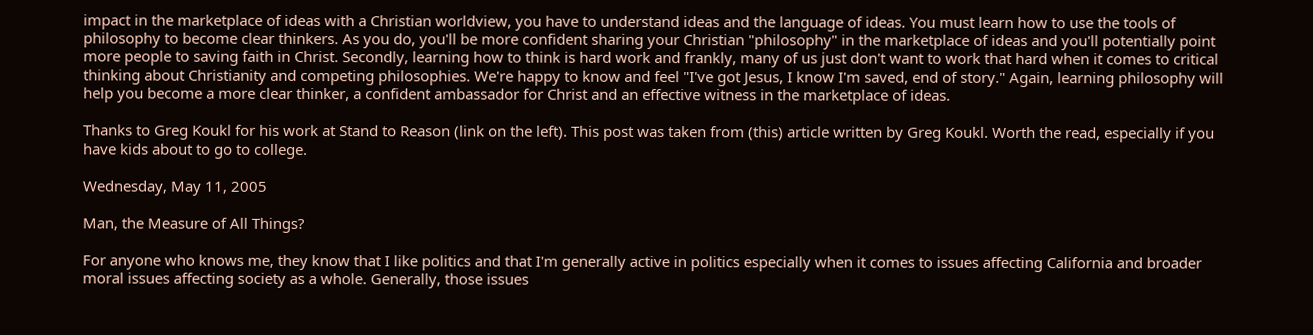impact in the marketplace of ideas with a Christian worldview, you have to understand ideas and the language of ideas. You must learn how to use the tools of philosophy to become clear thinkers. As you do, you'll be more confident sharing your Christian "philosophy" in the marketplace of ideas and you'll potentially point more people to saving faith in Christ. Secondly, learning how to think is hard work and frankly, many of us just don't want to work that hard when it comes to critical thinking about Christianity and competing philosophies. We're happy to know and feel "I've got Jesus, I know I'm saved, end of story." Again, learning philosophy will help you become a more clear thinker, a confident ambassador for Christ and an effective witness in the marketplace of ideas.

Thanks to Greg Koukl for his work at Stand to Reason (link on the left). This post was taken from (this) article written by Greg Koukl. Worth the read, especially if you have kids about to go to college.

Wednesday, May 11, 2005

Man, the Measure of All Things?

For anyone who knows me, they know that I like politics and that I'm generally active in politics especially when it comes to issues affecting California and broader moral issues affecting society as a whole. Generally, those issues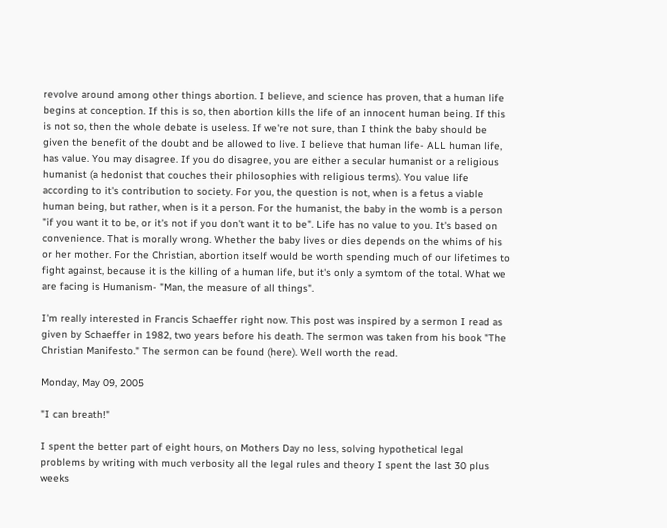revolve around among other things abortion. I believe, and science has proven, that a human life begins at conception. If this is so, then abortion kills the life of an innocent human being. If this is not so, then the whole debate is useless. If we're not sure, than I think the baby should be given the benefit of the doubt and be allowed to live. I believe that human life- ALL human life, has value. You may disagree. If you do disagree, you are either a secular humanist or a religious humanist (a hedonist that couches their philosophies with religious terms). You value life according to it's contribution to society. For you, the question is not, when is a fetus a viable human being, but rather, when is it a person. For the humanist, the baby in the womb is a person "if you want it to be, or it's not if you don't want it to be". Life has no value to you. It's based on convenience. That is morally wrong. Whether the baby lives or dies depends on the whims of his or her mother. For the Christian, abortion itself would be worth spending much of our lifetimes to fight against, because it is the killing of a human life, but it's only a symtom of the total. What we are facing is Humanism- "Man, the measure of all things".

I'm really interested in Francis Schaeffer right now. This post was inspired by a sermon I read as given by Schaeffer in 1982, two years before his death. The sermon was taken from his book "The Christian Manifesto." The sermon can be found (here). Well worth the read.

Monday, May 09, 2005

"I can breath!"

I spent the better part of eight hours, on Mothers Day no less, solving hypothetical legal problems by writing with much verbosity all the legal rules and theory I spent the last 30 plus weeks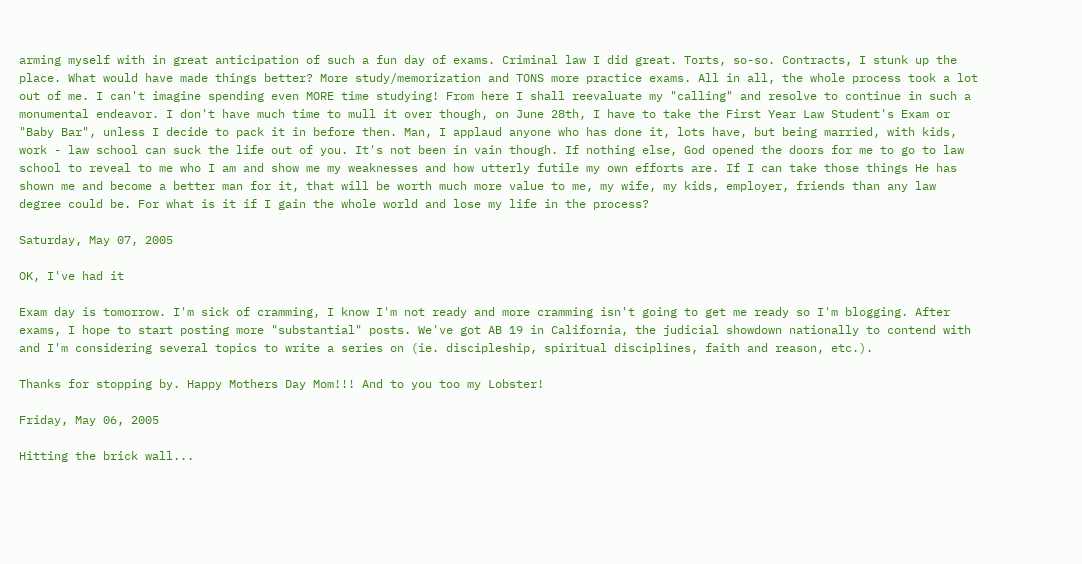arming myself with in great anticipation of such a fun day of exams. Criminal law I did great. Torts, so-so. Contracts, I stunk up the place. What would have made things better? More study/memorization and TONS more practice exams. All in all, the whole process took a lot out of me. I can't imagine spending even MORE time studying! From here I shall reevaluate my "calling" and resolve to continue in such a monumental endeavor. I don't have much time to mull it over though, on June 28th, I have to take the First Year Law Student's Exam or "Baby Bar", unless I decide to pack it in before then. Man, I applaud anyone who has done it, lots have, but being married, with kids, work - law school can suck the life out of you. It's not been in vain though. If nothing else, God opened the doors for me to go to law school to reveal to me who I am and show me my weaknesses and how utterly futile my own efforts are. If I can take those things He has shown me and become a better man for it, that will be worth much more value to me, my wife, my kids, employer, friends than any law degree could be. For what is it if I gain the whole world and lose my life in the process?

Saturday, May 07, 2005

OK, I've had it

Exam day is tomorrow. I'm sick of cramming, I know I'm not ready and more cramming isn't going to get me ready so I'm blogging. After exams, I hope to start posting more "substantial" posts. We've got AB 19 in California, the judicial showdown nationally to contend with and I'm considering several topics to write a series on (ie. discipleship, spiritual disciplines, faith and reason, etc.).

Thanks for stopping by. Happy Mothers Day Mom!!! And to you too my Lobster!

Friday, May 06, 2005

Hitting the brick wall...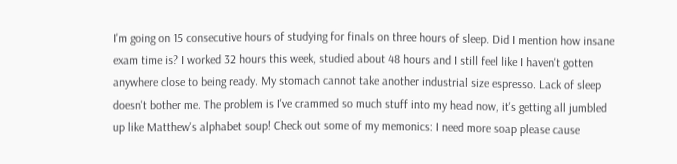I'm going on 15 consecutive hours of studying for finals on three hours of sleep. Did I mention how insane exam time is? I worked 32 hours this week, studied about 48 hours and I still feel like I haven't gotten anywhere close to being ready. My stomach cannot take another industrial size espresso. Lack of sleep doesn't bother me. The problem is I've crammed so much stuff into my head now, it's getting all jumbled up like Matthew's alphabet soup! Check out some of my memonics: I need more soap please cause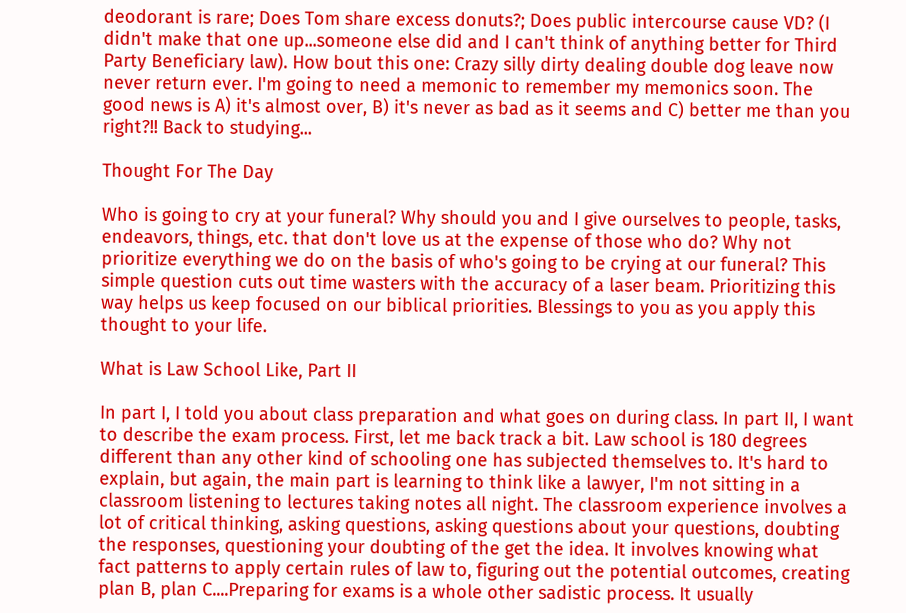deodorant is rare; Does Tom share excess donuts?; Does public intercourse cause VD? (I didn't make that one up...someone else did and I can't think of anything better for Third Party Beneficiary law). How bout this one: Crazy silly dirty dealing double dog leave now never return ever. I'm going to need a memonic to remember my memonics soon. The good news is A) it's almost over, B) it's never as bad as it seems and C) better me than you right?!! Back to studying...

Thought For The Day

Who is going to cry at your funeral? Why should you and I give ourselves to people, tasks, endeavors, things, etc. that don't love us at the expense of those who do? Why not prioritize everything we do on the basis of who's going to be crying at our funeral? This simple question cuts out time wasters with the accuracy of a laser beam. Prioritizing this way helps us keep focused on our biblical priorities. Blessings to you as you apply this thought to your life.

What is Law School Like, Part II

In part I, I told you about class preparation and what goes on during class. In part II, I want to describe the exam process. First, let me back track a bit. Law school is 180 degrees different than any other kind of schooling one has subjected themselves to. It's hard to explain, but again, the main part is learning to think like a lawyer, I'm not sitting in a classroom listening to lectures taking notes all night. The classroom experience involves a lot of critical thinking, asking questions, asking questions about your questions, doubting the responses, questioning your doubting of the get the idea. It involves knowing what fact patterns to apply certain rules of law to, figuring out the potential outcomes, creating plan B, plan C....Preparing for exams is a whole other sadistic process. It usually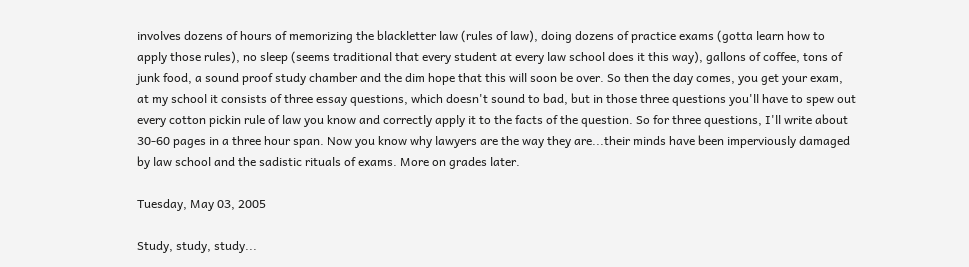involves dozens of hours of memorizing the blackletter law (rules of law), doing dozens of practice exams (gotta learn how to apply those rules), no sleep (seems traditional that every student at every law school does it this way), gallons of coffee, tons of junk food, a sound proof study chamber and the dim hope that this will soon be over. So then the day comes, you get your exam, at my school it consists of three essay questions, which doesn't sound to bad, but in those three questions you'll have to spew out every cotton pickin rule of law you know and correctly apply it to the facts of the question. So for three questions, I'll write about 30-60 pages in a three hour span. Now you know why lawyers are the way they are...their minds have been imperviously damaged by law school and the sadistic rituals of exams. More on grades later.

Tuesday, May 03, 2005

Study, study, study...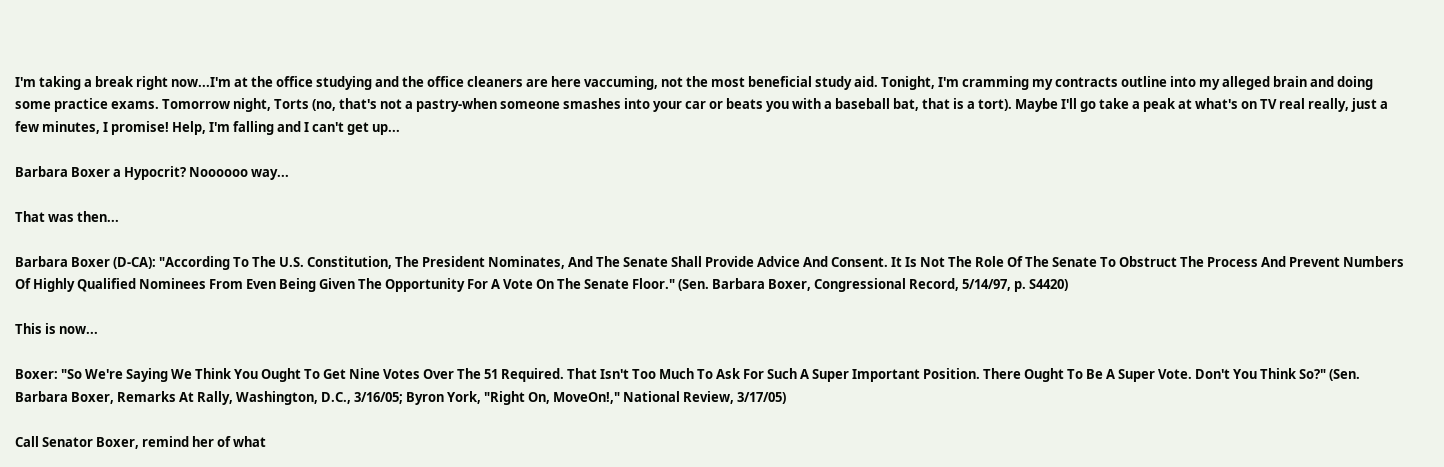I'm taking a break right now...I'm at the office studying and the office cleaners are here vaccuming, not the most beneficial study aid. Tonight, I'm cramming my contracts outline into my alleged brain and doing some practice exams. Tomorrow night, Torts (no, that's not a pastry-when someone smashes into your car or beats you with a baseball bat, that is a tort). Maybe I'll go take a peak at what's on TV real really, just a few minutes, I promise! Help, I'm falling and I can't get up...

Barbara Boxer a Hypocrit? Noooooo way...

That was then...

Barbara Boxer (D-CA): "According To The U.S. Constitution, The President Nominates, And The Senate Shall Provide Advice And Consent. It Is Not The Role Of The Senate To Obstruct The Process And Prevent Numbers Of Highly Qualified Nominees From Even Being Given The Opportunity For A Vote On The Senate Floor." (Sen. Barbara Boxer, Congressional Record, 5/14/97, p. S4420)

This is now...

Boxer: "So We're Saying We Think You Ought To Get Nine Votes Over The 51 Required. That Isn't Too Much To Ask For Such A Super Important Position. There Ought To Be A Super Vote. Don't You Think So?" (Sen. Barbara Boxer, Remarks At Rally, Washington, D.C., 3/16/05; Byron York, "Right On, MoveOn!," National Review, 3/17/05)

Call Senator Boxer, remind her of what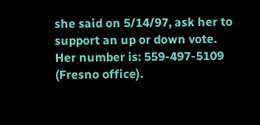she said on 5/14/97, ask her to support an up or down vote. Her number is: 559-497-5109 (Fresno office).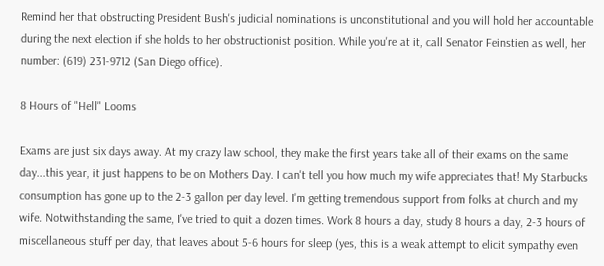Remind her that obstructing President Bush's judicial nominations is unconstitutional and you will hold her accountable during the next election if she holds to her obstructionist position. While you're at it, call Senator Feinstien as well, her number: (619) 231-9712 (San Diego office).

8 Hours of "Hell" Looms

Exams are just six days away. At my crazy law school, they make the first years take all of their exams on the same day...this year, it just happens to be on Mothers Day. I can't tell you how much my wife appreciates that! My Starbucks consumption has gone up to the 2-3 gallon per day level. I'm getting tremendous support from folks at church and my wife. Notwithstanding the same, I've tried to quit a dozen times. Work 8 hours a day, study 8 hours a day, 2-3 hours of miscellaneous stuff per day, that leaves about 5-6 hours for sleep (yes, this is a weak attempt to elicit sympathy even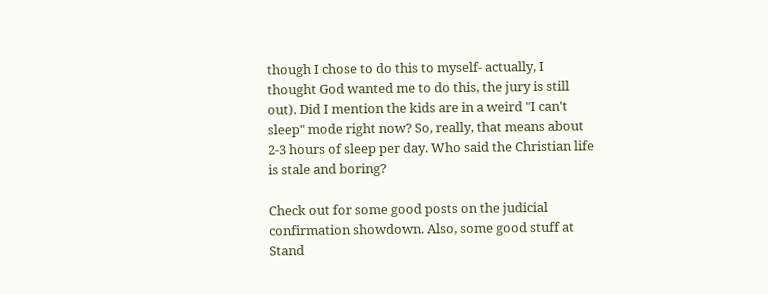though I chose to do this to myself- actually, I thought God wanted me to do this, the jury is still out). Did I mention the kids are in a weird "I can't sleep" mode right now? So, really, that means about 2-3 hours of sleep per day. Who said the Christian life is stale and boring?

Check out for some good posts on the judicial confirmation showdown. Also, some good stuff at Stand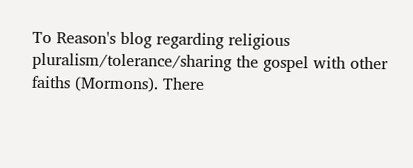To Reason's blog regarding religious pluralism/tolerance/sharing the gospel with other faiths (Mormons). There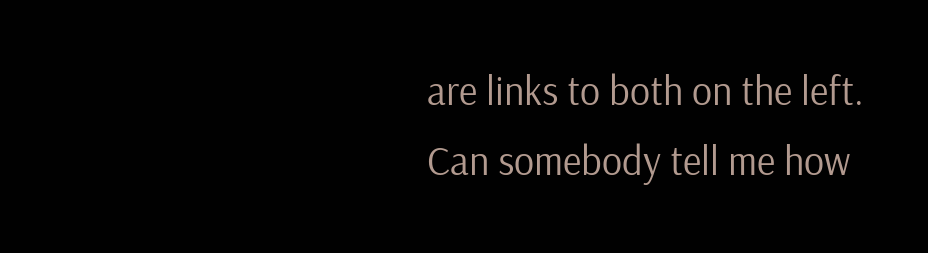are links to both on the left. Can somebody tell me how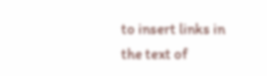to insert links in the text of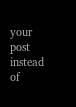your post instead of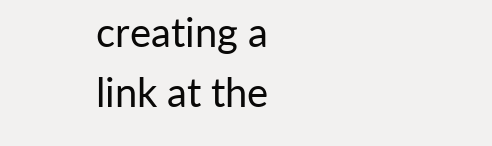creating a link at the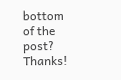bottom of the post? Thanks!